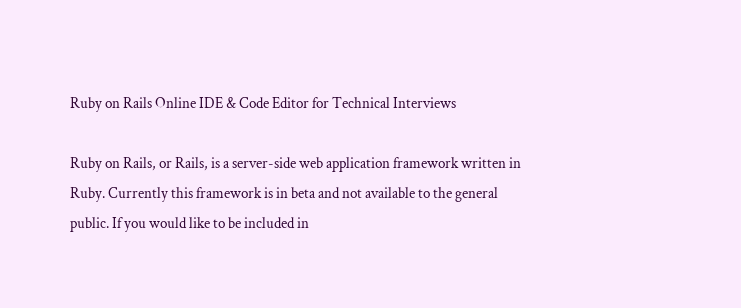Ruby on Rails Online IDE & Code Editor for Technical Interviews

Ruby on Rails, or Rails, is a server-side web application framework written in Ruby. Currently this framework is in beta and not available to the general public. If you would like to be included in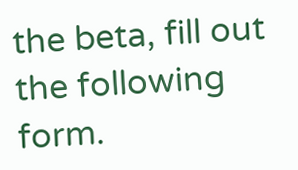the beta, fill out the following form.